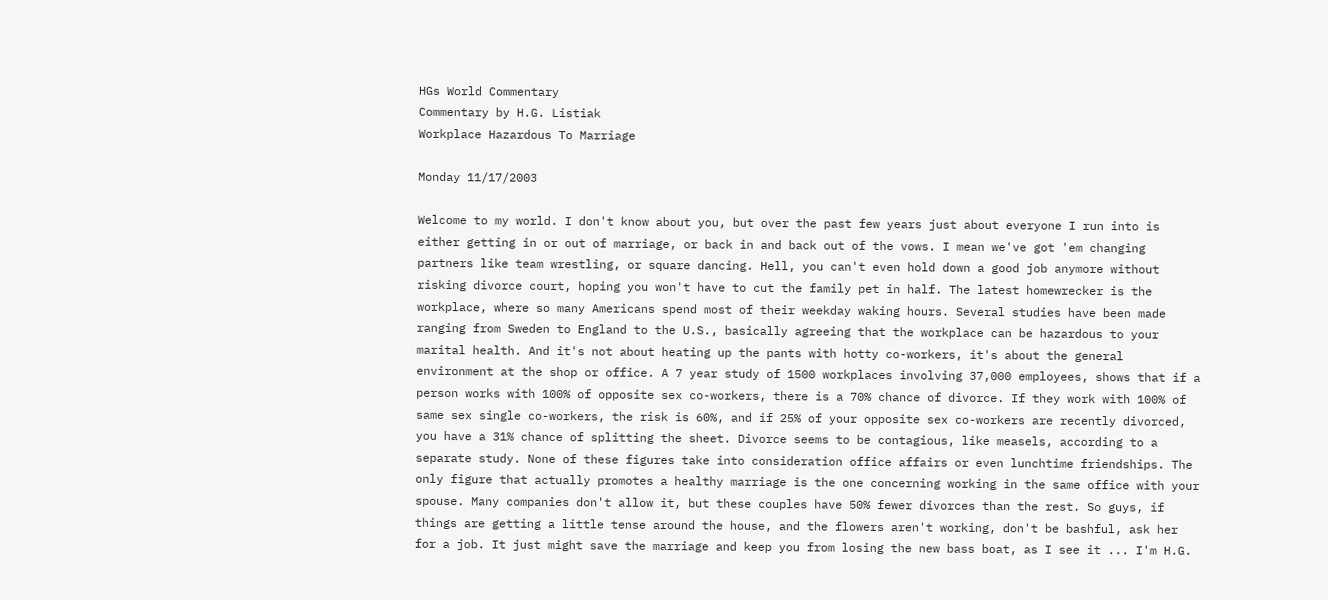HGs World Commentary
Commentary by H.G. Listiak
Workplace Hazardous To Marriage

Monday 11/17/2003

Welcome to my world. I don't know about you, but over the past few years just about everyone I run into is either getting in or out of marriage, or back in and back out of the vows. I mean we've got 'em changing partners like team wrestling, or square dancing. Hell, you can't even hold down a good job anymore without risking divorce court, hoping you won't have to cut the family pet in half. The latest homewrecker is the workplace, where so many Americans spend most of their weekday waking hours. Several studies have been made ranging from Sweden to England to the U.S., basically agreeing that the workplace can be hazardous to your marital health. And it's not about heating up the pants with hotty co-workers, it's about the general environment at the shop or office. A 7 year study of 1500 workplaces involving 37,000 employees, shows that if a person works with 100% of opposite sex co-workers, there is a 70% chance of divorce. If they work with 100% of same sex single co-workers, the risk is 60%, and if 25% of your opposite sex co-workers are recently divorced, you have a 31% chance of splitting the sheet. Divorce seems to be contagious, like measels, according to a separate study. None of these figures take into consideration office affairs or even lunchtime friendships. The only figure that actually promotes a healthy marriage is the one concerning working in the same office with your spouse. Many companies don't allow it, but these couples have 50% fewer divorces than the rest. So guys, if things are getting a little tense around the house, and the flowers aren't working, don't be bashful, ask her for a job. It just might save the marriage and keep you from losing the new bass boat, as I see it ... I'm H.G.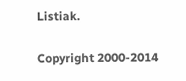Listiak.

Copyright 2000-2014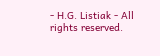- H.G. Listiak - All rights reserved.